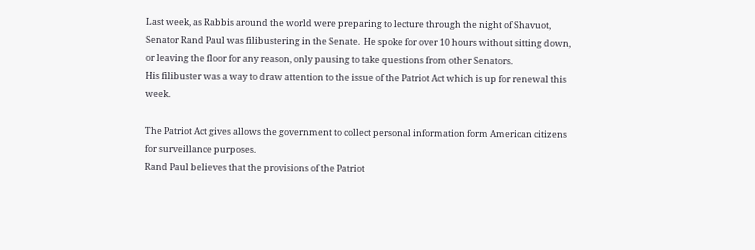Last week, as Rabbis around the world were preparing to lecture through the night of Shavuot, Senator Rand Paul was filibustering in the Senate.  He spoke for over 10 hours without sitting down, or leaving the floor for any reason, only pausing to take questions from other Senators.
His filibuster was a way to draw attention to the issue of the Patriot Act which is up for renewal this week.

The Patriot Act gives allows the government to collect personal information form American citizens for surveillance purposes.
Rand Paul believes that the provisions of the Patriot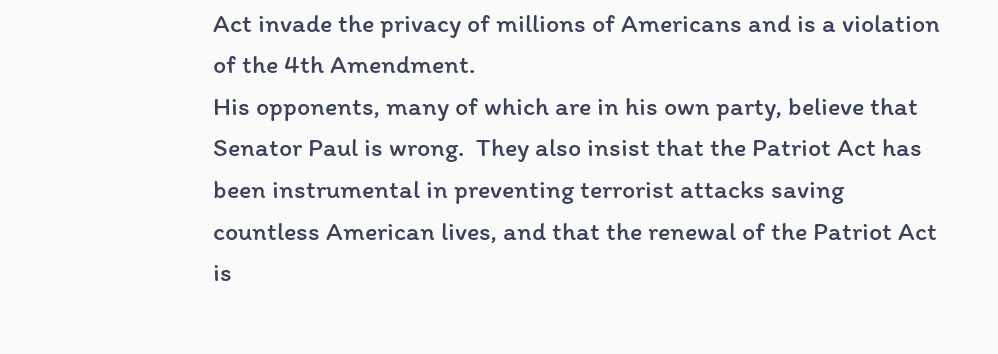Act invade the privacy of millions of Americans and is a violation of the 4th Amendment.
His opponents, many of which are in his own party, believe that Senator Paul is wrong.  They also insist that the Patriot Act has been instrumental in preventing terrorist attacks saving countless American lives, and that the renewal of the Patriot Act is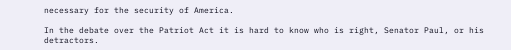necessary for the security of America.

In the debate over the Patriot Act it is hard to know who is right, Senator Paul, or his detractors.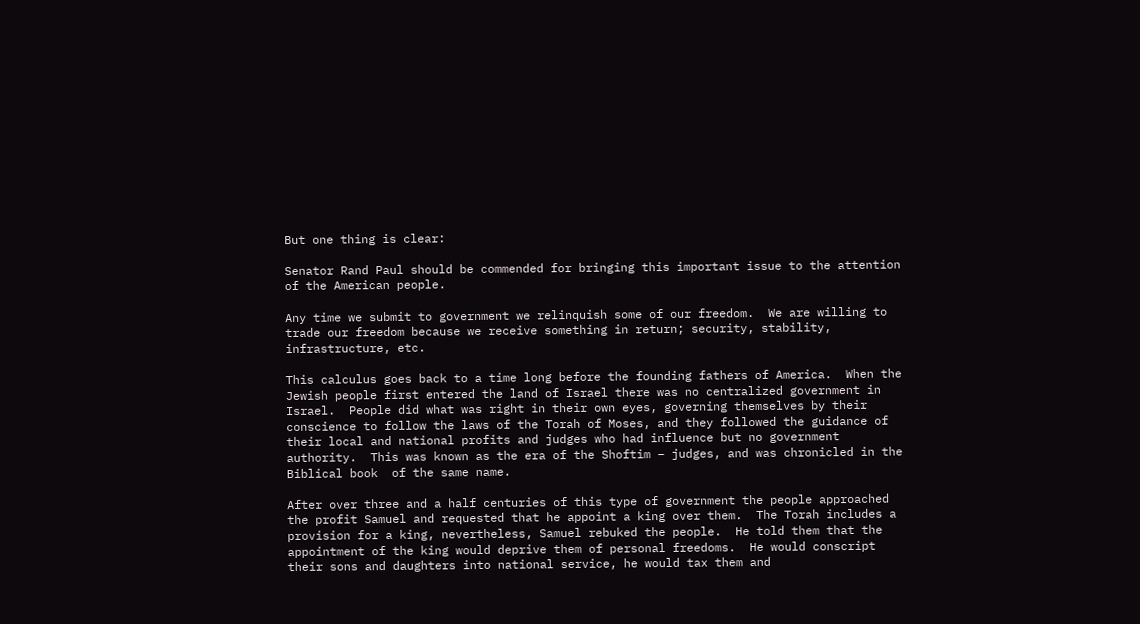But one thing is clear:

Senator Rand Paul should be commended for bringing this important issue to the attention of the American people.

Any time we submit to government we relinquish some of our freedom.  We are willing to trade our freedom because we receive something in return; security, stability, infrastructure, etc.

This calculus goes back to a time long before the founding fathers of America.  When the Jewish people first entered the land of Israel there was no centralized government in Israel.  People did what was right in their own eyes, governing themselves by their conscience to follow the laws of the Torah of Moses, and they followed the guidance of their local and national profits and judges who had influence but no government authority.  This was known as the era of the Shoftim – judges, and was chronicled in the Biblical book  of the same name.

After over three and a half centuries of this type of government the people approached the profit Samuel and requested that he appoint a king over them.  The Torah includes a provision for a king, nevertheless, Samuel rebuked the people.  He told them that the appointment of the king would deprive them of personal freedoms.  He would conscript their sons and daughters into national service, he would tax them and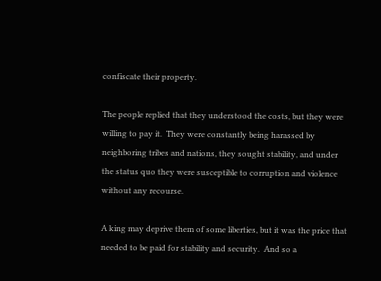confiscate their property.

The people replied that they understood the costs, but they were willing to pay it.  They were constantly being harassed by neighboring tribes and nations, they sought stability, and under the status quo they were susceptible to corruption and violence without any recourse.

A king may deprive them of some liberties, but it was the price that needed to be paid for stability and security.  And so a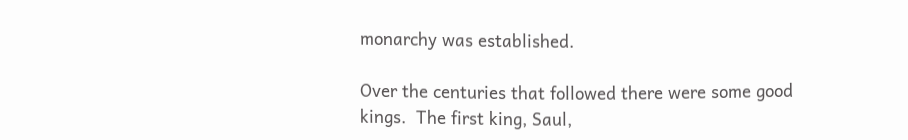monarchy was established.

Over the centuries that followed there were some good kings.  The first king, Saul,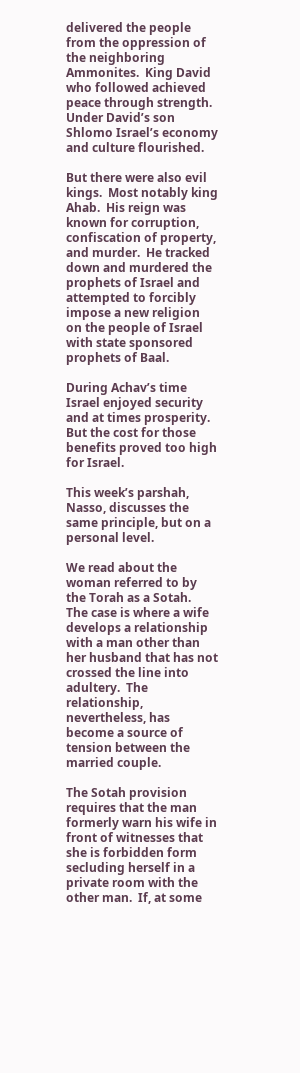delivered the people from the oppression of the neighboring Ammonites.  King David who followed achieved peace through strength.  Under David’s son Shlomo Israel’s economy and culture flourished.

But there were also evil kings.  Most notably king Ahab.  His reign was known for corruption, confiscation of property, and murder.  He tracked down and murdered the prophets of Israel and attempted to forcibly impose a new religion on the people of Israel with state sponsored prophets of Baal.

During Achav’s time Israel enjoyed security and at times prosperity.  But the cost for those benefits proved too high for Israel.

This week’s parshah, Nasso, discusses the same principle, but on a personal level.

We read about the woman referred to by the Torah as a Sotah.  The case is where a wife develops a relationship with a man other than her husband that has not crossed the line into adultery.  The relationship, nevertheless, has become a source of tension between the married couple.

The Sotah provision requires that the man formerly warn his wife in front of witnesses that she is forbidden form secluding herself in a  private room with the other man.  If, at some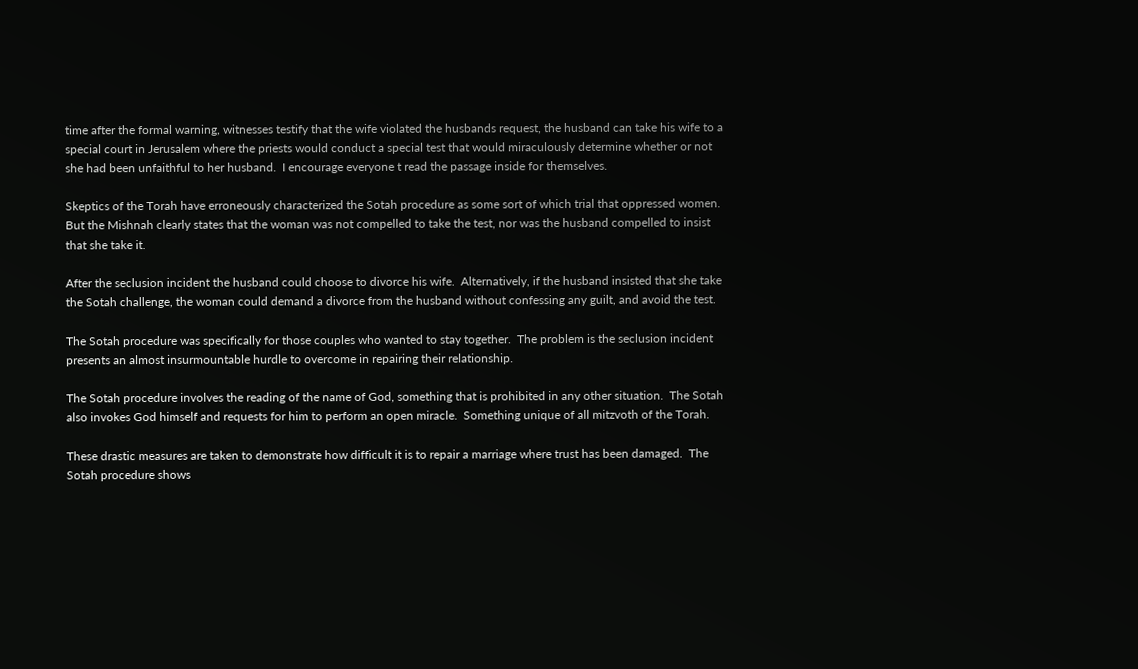time after the formal warning, witnesses testify that the wife violated the husbands request, the husband can take his wife to a special court in Jerusalem where the priests would conduct a special test that would miraculously determine whether or not she had been unfaithful to her husband.  I encourage everyone t read the passage inside for themselves.

Skeptics of the Torah have erroneously characterized the Sotah procedure as some sort of which trial that oppressed women. But the Mishnah clearly states that the woman was not compelled to take the test, nor was the husband compelled to insist that she take it.

After the seclusion incident the husband could choose to divorce his wife.  Alternatively, if the husband insisted that she take the Sotah challenge, the woman could demand a divorce from the husband without confessing any guilt, and avoid the test.

The Sotah procedure was specifically for those couples who wanted to stay together.  The problem is the seclusion incident presents an almost insurmountable hurdle to overcome in repairing their relationship.

The Sotah procedure involves the reading of the name of God, something that is prohibited in any other situation.  The Sotah also invokes God himself and requests for him to perform an open miracle.  Something unique of all mitzvoth of the Torah.

These drastic measures are taken to demonstrate how difficult it is to repair a marriage where trust has been damaged.  The Sotah procedure shows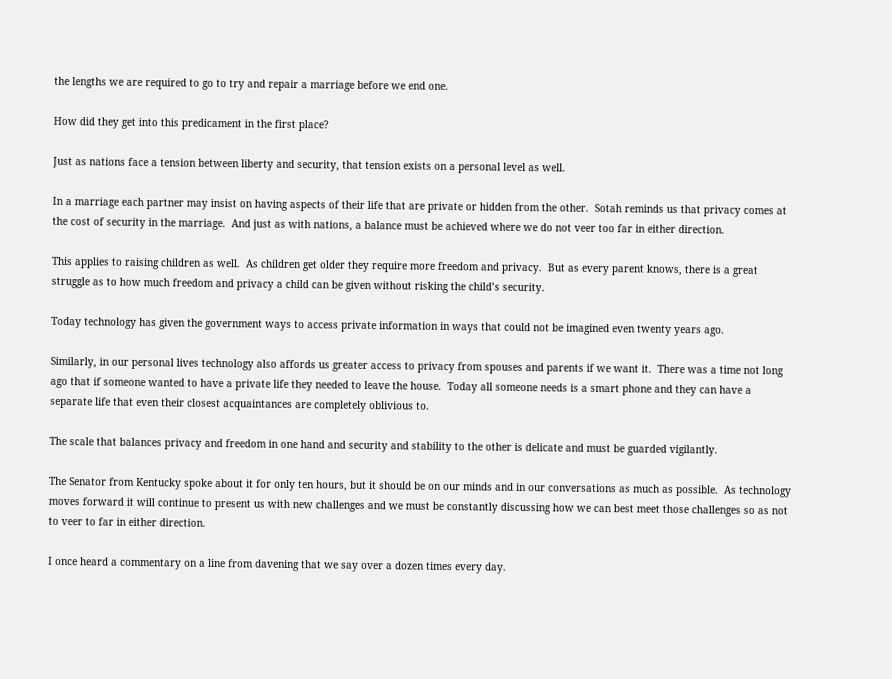the lengths we are required to go to try and repair a marriage before we end one.

How did they get into this predicament in the first place?

Just as nations face a tension between liberty and security, that tension exists on a personal level as well.

In a marriage each partner may insist on having aspects of their life that are private or hidden from the other.  Sotah reminds us that privacy comes at the cost of security in the marriage.  And just as with nations, a balance must be achieved where we do not veer too far in either direction.

This applies to raising children as well.  As children get older they require more freedom and privacy.  But as every parent knows, there is a great struggle as to how much freedom and privacy a child can be given without risking the child’s security.

Today technology has given the government ways to access private information in ways that could not be imagined even twenty years ago.

Similarly, in our personal lives technology also affords us greater access to privacy from spouses and parents if we want it.  There was a time not long ago that if someone wanted to have a private life they needed to leave the house.  Today all someone needs is a smart phone and they can have a separate life that even their closest acquaintances are completely oblivious to.

The scale that balances privacy and freedom in one hand and security and stability to the other is delicate and must be guarded vigilantly.

The Senator from Kentucky spoke about it for only ten hours, but it should be on our minds and in our conversations as much as possible.  As technology moves forward it will continue to present us with new challenges and we must be constantly discussing how we can best meet those challenges so as not to veer to far in either direction.

I once heard a commentary on a line from davening that we say over a dozen times every day.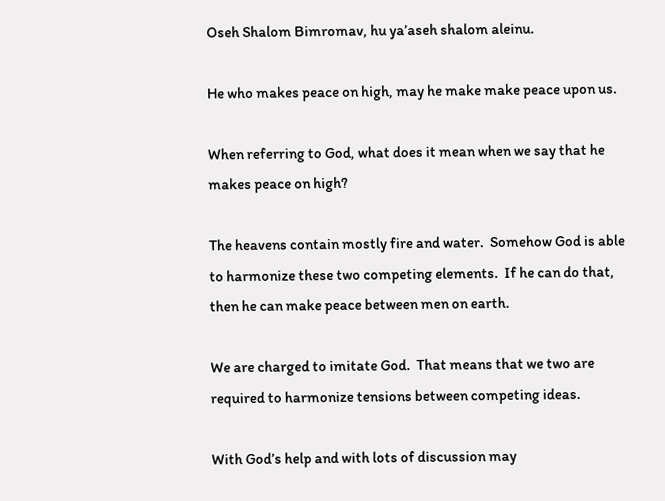Oseh Shalom Bimromav, hu ya’aseh shalom aleinu.

He who makes peace on high, may he make make peace upon us.

When referring to God, what does it mean when we say that he makes peace on high?

The heavens contain mostly fire and water.  Somehow God is able to harmonize these two competing elements.  If he can do that, then he can make peace between men on earth.

We are charged to imitate God.  That means that we two are required to harmonize tensions between competing ideas.

With God’s help and with lots of discussion may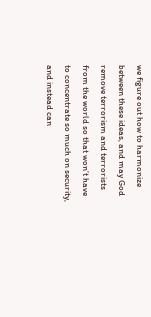we figure out how to harmonize between these ideas, and may God remove terrorism and terrorists from the world so that won’t have to concentrate so much on security, and instead can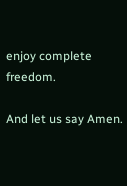enjoy complete freedom.

And let us say Amen.